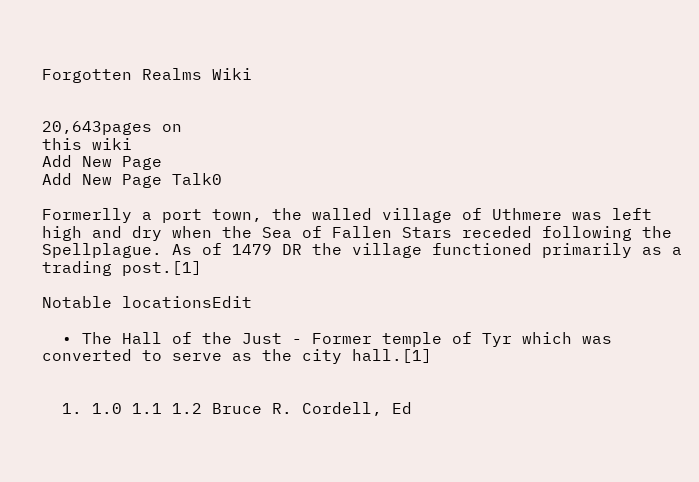Forgotten Realms Wiki


20,643pages on
this wiki
Add New Page
Add New Page Talk0

Formerlly a port town, the walled village of Uthmere was left high and dry when the Sea of Fallen Stars receded following the Spellplague. As of 1479 DR the village functioned primarily as a trading post.[1]

Notable locationsEdit

  • The Hall of the Just - Former temple of Tyr which was converted to serve as the city hall.[1]


  1. 1.0 1.1 1.2 Bruce R. Cordell, Ed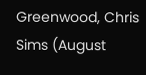Greenwood, Chris Sims (August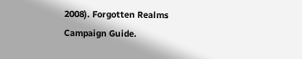2008). Forgotten Realms Campaign Guide.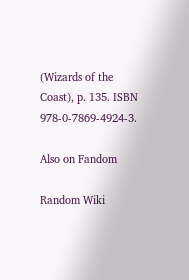(Wizards of the Coast), p. 135. ISBN 978-0-7869-4924-3.

Also on Fandom

Random Wiki